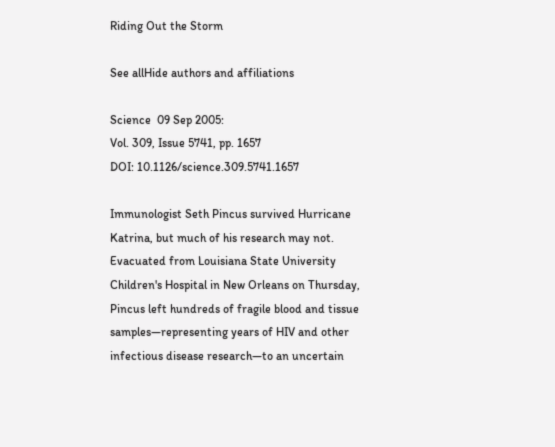Riding Out the Storm

See allHide authors and affiliations

Science  09 Sep 2005:
Vol. 309, Issue 5741, pp. 1657
DOI: 10.1126/science.309.5741.1657

Immunologist Seth Pincus survived Hurricane Katrina, but much of his research may not. Evacuated from Louisiana State University Children's Hospital in New Orleans on Thursday, Pincus left hundreds of fragile blood and tissue samples—representing years of HIV and other infectious disease research—to an uncertain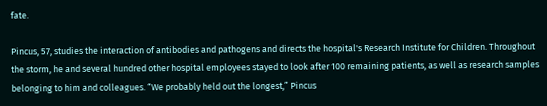fate.

Pincus, 57, studies the interaction of antibodies and pathogens and directs the hospital's Research Institute for Children. Throughout the storm, he and several hundred other hospital employees stayed to look after 100 remaining patients, as well as research samples belonging to him and colleagues. “We probably held out the longest,” Pincus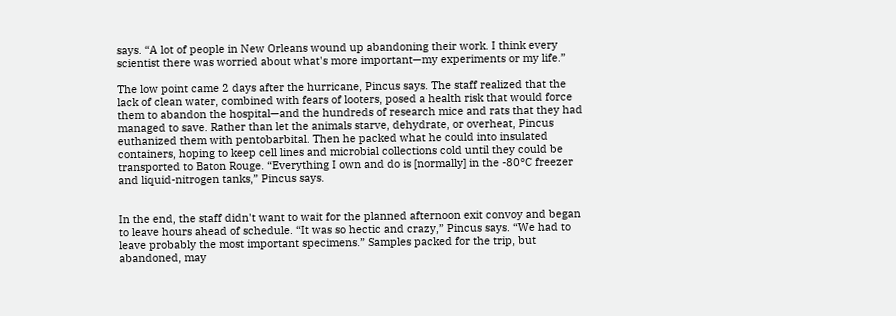says. “A lot of people in New Orleans wound up abandoning their work. I think every scientist there was worried about what's more important—my experiments or my life.”

The low point came 2 days after the hurricane, Pincus says. The staff realized that the lack of clean water, combined with fears of looters, posed a health risk that would force them to abandon the hospital—and the hundreds of research mice and rats that they had managed to save. Rather than let the animals starve, dehydrate, or overheat, Pincus euthanized them with pentobarbital. Then he packed what he could into insulated containers, hoping to keep cell lines and microbial collections cold until they could be transported to Baton Rouge. “Everything I own and do is [normally] in the -80°C freezer and liquid-nitrogen tanks,” Pincus says.


In the end, the staff didn't want to wait for the planned afternoon exit convoy and began to leave hours ahead of schedule. “It was so hectic and crazy,” Pincus says. “We had to leave probably the most important specimens.” Samples packed for the trip, but abandoned, may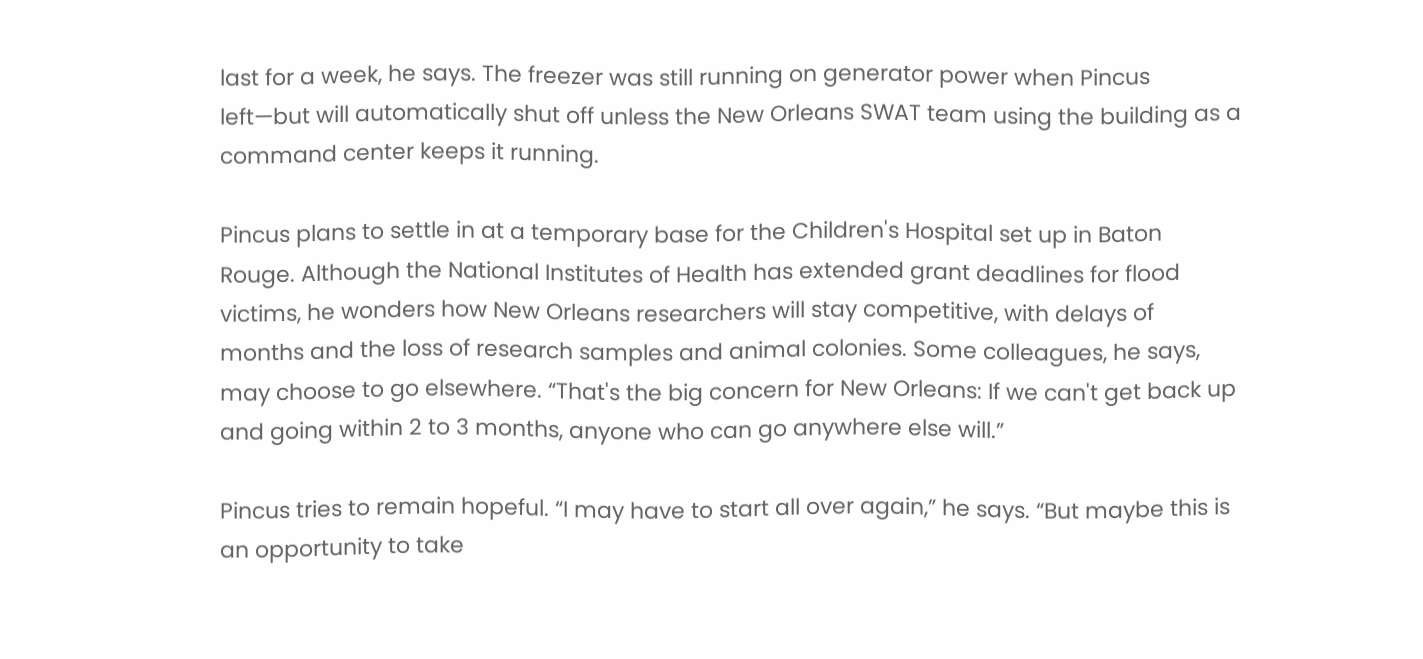last for a week, he says. The freezer was still running on generator power when Pincus left—but will automatically shut off unless the New Orleans SWAT team using the building as a command center keeps it running.

Pincus plans to settle in at a temporary base for the Children's Hospital set up in Baton Rouge. Although the National Institutes of Health has extended grant deadlines for flood victims, he wonders how New Orleans researchers will stay competitive, with delays of months and the loss of research samples and animal colonies. Some colleagues, he says, may choose to go elsewhere. “That's the big concern for New Orleans: If we can't get back up and going within 2 to 3 months, anyone who can go anywhere else will.”

Pincus tries to remain hopeful. “I may have to start all over again,” he says. “But maybe this is an opportunity to take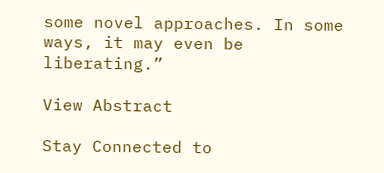some novel approaches. In some ways, it may even be liberating.”

View Abstract

Stay Connected to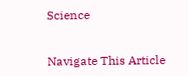Science


Navigate This Article